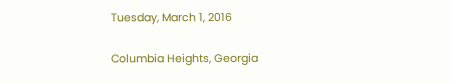Tuesday, March 1, 2016

Columbia Heights, Georgia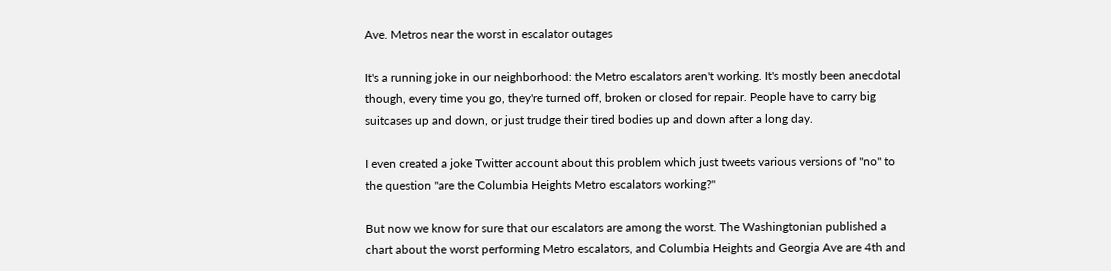Ave. Metros near the worst in escalator outages

It's a running joke in our neighborhood: the Metro escalators aren't working. It's mostly been anecdotal though, every time you go, they're turned off, broken or closed for repair. People have to carry big suitcases up and down, or just trudge their tired bodies up and down after a long day.

I even created a joke Twitter account about this problem which just tweets various versions of "no" to the question "are the Columbia Heights Metro escalators working?"

But now we know for sure that our escalators are among the worst. The Washingtonian published a chart about the worst performing Metro escalators, and Columbia Heights and Georgia Ave are 4th and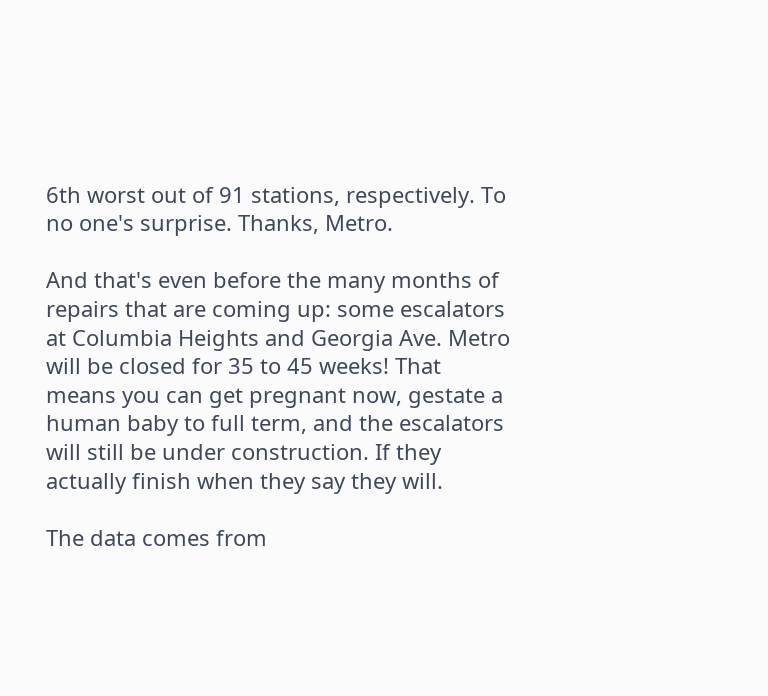6th worst out of 91 stations, respectively. To no one's surprise. Thanks, Metro.

And that's even before the many months of repairs that are coming up: some escalators at Columbia Heights and Georgia Ave. Metro will be closed for 35 to 45 weeks! That means you can get pregnant now, gestate a human baby to full term, and the escalators will still be under construction. If they actually finish when they say they will.

The data comes from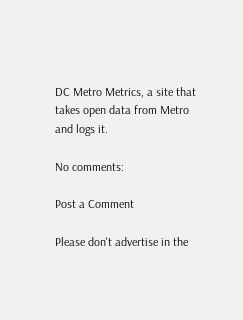DC Metro Metrics, a site that takes open data from Metro and logs it.

No comments:

Post a Comment

Please don't advertise in the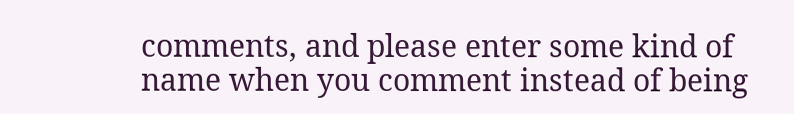comments, and please enter some kind of name when you comment instead of being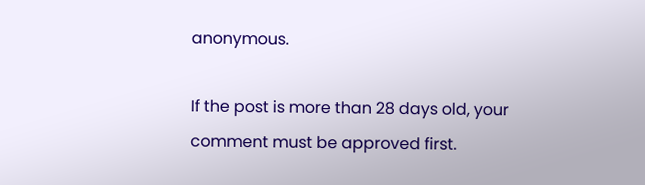anonymous.

If the post is more than 28 days old, your comment must be approved first.